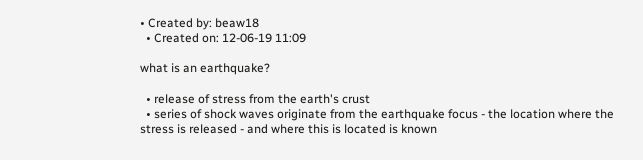• Created by: beaw18
  • Created on: 12-06-19 11:09

what is an earthquake?

  • release of stress from the earth's crust
  • series of shock waves originate from the earthquake focus - the location where the stress is released - and where this is located is known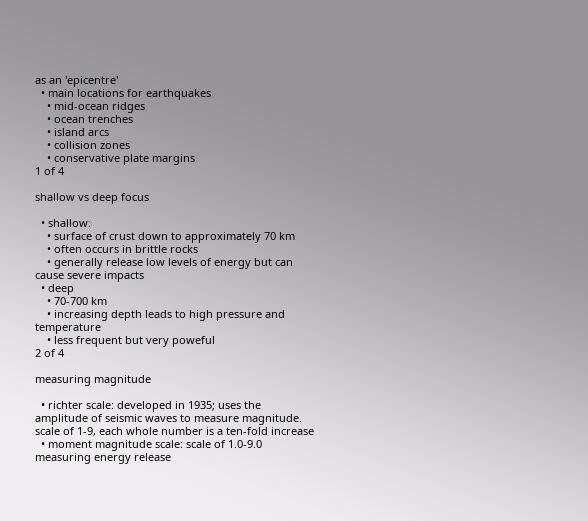as an 'epicentre'
  • main locations for earthquakes
    • mid-ocean ridges
    • ocean trenches
    • island arcs
    • collision zones
    • conservative plate margins
1 of 4

shallow vs deep focus

  • shallow:
    • surface of crust down to approximately 70 km
    • often occurs in brittle rocks
    • generally release low levels of energy but can cause severe impacts
  • deep
    • 70-700 km
    • increasing depth leads to high pressure and temperature
    • less frequent but very poweful
2 of 4

measuring magnitude

  • richter scale: developed in 1935; uses the amplitude of seismic waves to measure magnitude. scale of 1-9, each whole number is a ten-fold increase
  • moment magnitude scale: scale of 1.0-9.0 measuring energy release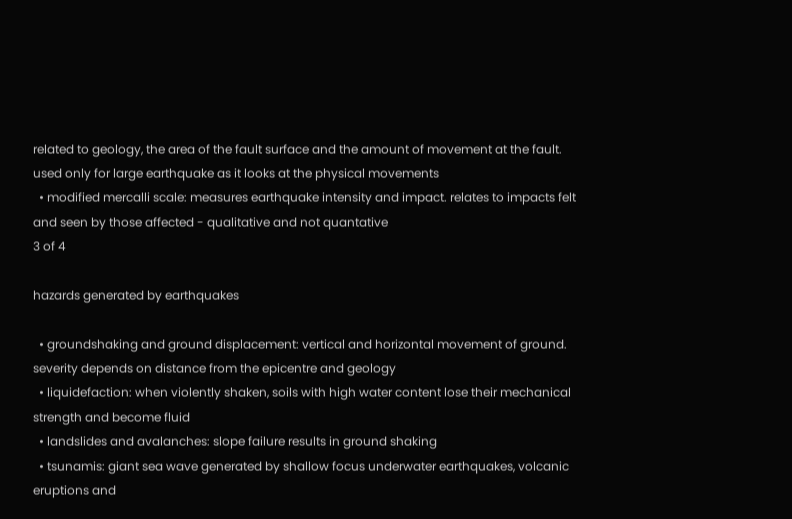related to geology, the area of the fault surface and the amount of movement at the fault. used only for large earthquake as it looks at the physical movements
  • modified mercalli scale: measures earthquake intensity and impact. relates to impacts felt and seen by those affected - qualitative and not quantative
3 of 4

hazards generated by earthquakes

  • groundshaking and ground displacement: vertical and horizontal movement of ground. severity depends on distance from the epicentre and geology
  • liquidefaction: when violently shaken, soils with high water content lose their mechanical strength and become fluid
  • landslides and avalanches: slope failure results in ground shaking
  • tsunamis: giant sea wave generated by shallow focus underwater earthquakes, volcanic eruptions and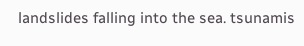landslides falling into the sea. tsunamis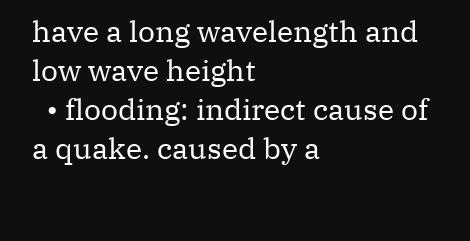have a long wavelength and low wave height
  • flooding: indirect cause of a quake. caused by a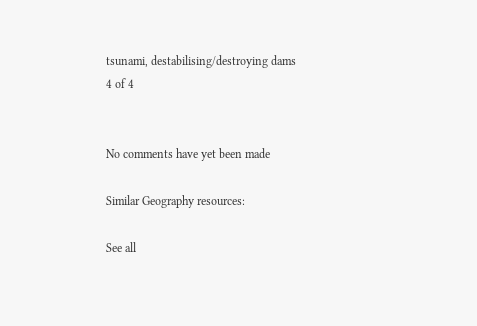tsunami, destabilising/destroying dams
4 of 4


No comments have yet been made

Similar Geography resources:

See all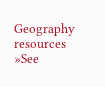Geography resources »See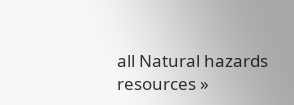all Natural hazards resources »